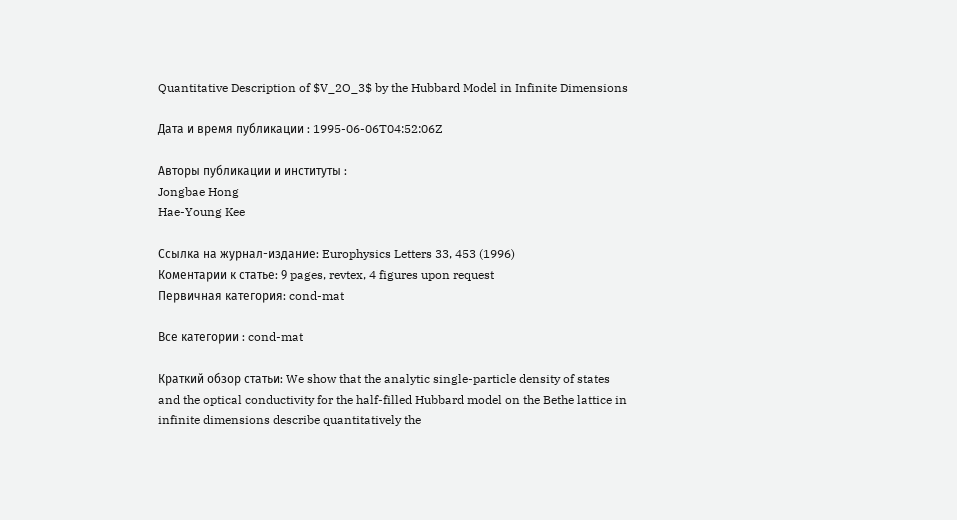Quantitative Description of $V_2O_3$ by the Hubbard Model in Infinite Dimensions

Дата и время публикации : 1995-06-06T04:52:06Z

Авторы публикации и институты :
Jongbae Hong
Hae-Young Kee

Ссылка на журнал-издание: Europhysics Letters 33, 453 (1996)
Коментарии к cтатье: 9 pages, revtex, 4 figures upon request
Первичная категория: cond-mat

Все категории : cond-mat

Краткий обзор статьи: We show that the analytic single-particle density of states and the optical conductivity for the half-filled Hubbard model on the Bethe lattice in infinite dimensions describe quantitatively the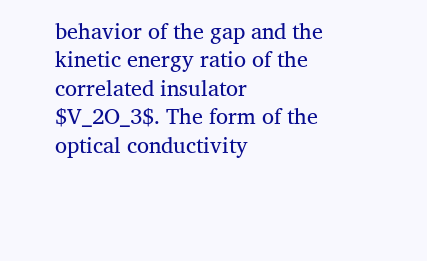behavior of the gap and the kinetic energy ratio of the correlated insulator $V_2O_3$. The form of the optical conductivity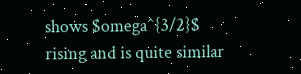shows $omega^{3/2}$ rising and is quite similar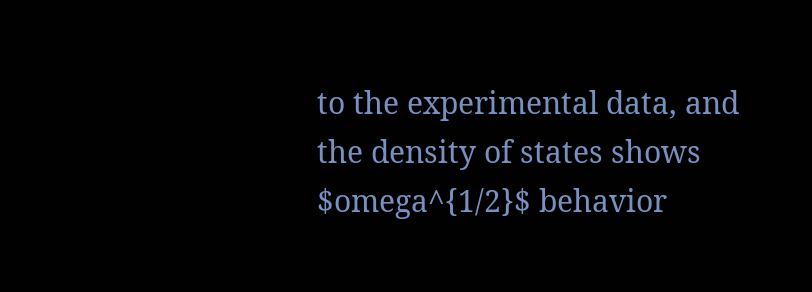to the experimental data, and the density of states shows $omega^{1/2}$ behavior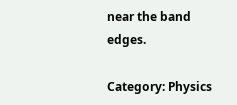near the band edges.

Category: Physics